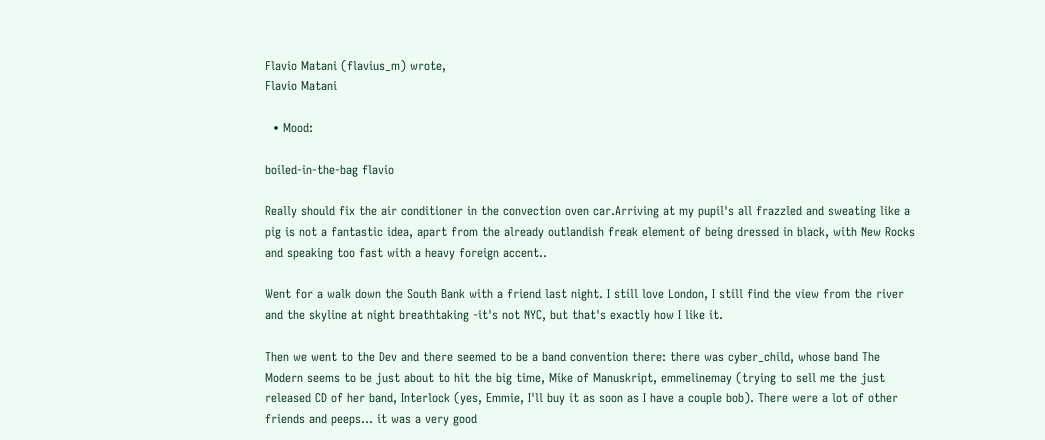Flavio Matani (flavius_m) wrote,
Flavio Matani

  • Mood:

boiled-in-the-bag flavio

Really should fix the air conditioner in the convection oven car.Arriving at my pupil's all frazzled and sweating like a pig is not a fantastic idea, apart from the already outlandish freak element of being dressed in black, with New Rocks and speaking too fast with a heavy foreign accent..

Went for a walk down the South Bank with a friend last night. I still love London, I still find the view from the river and the skyline at night breathtaking -it's not NYC, but that's exactly how I like it.

Then we went to the Dev and there seemed to be a band convention there: there was cyber_child, whose band The Modern seems to be just about to hit the big time, Mike of Manuskript, emmelinemay (trying to sell me the just released CD of her band, Interlock (yes, Emmie, I'll buy it as soon as I have a couple bob). There were a lot of other friends and peeps... it was a very good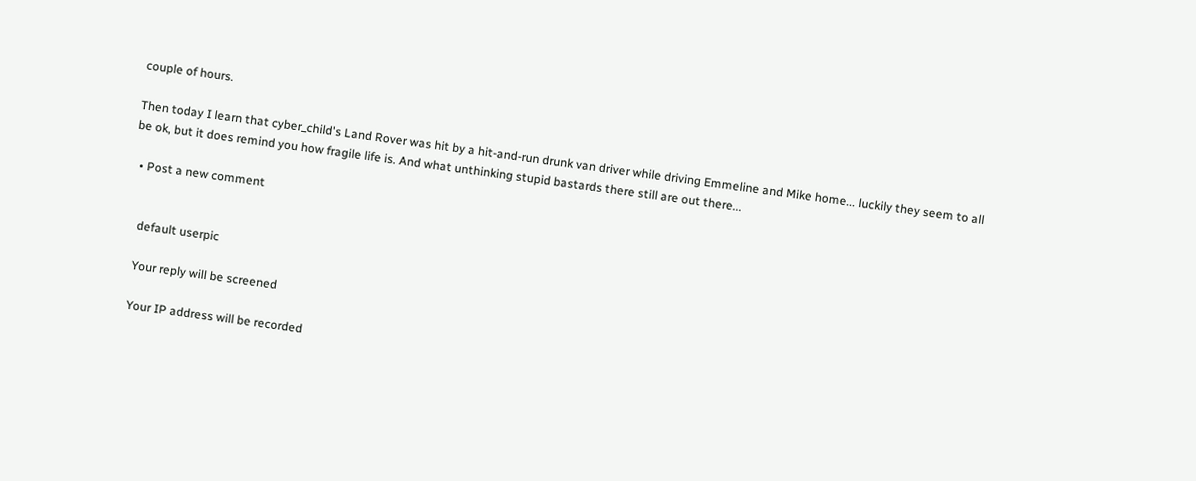couple of hours.

Then today I learn that cyber_child's Land Rover was hit by a hit-and-run drunk van driver while driving Emmeline and Mike home... luckily they seem to all be ok, but it does remind you how fragile life is. And what unthinking stupid bastards there still are out there...

  • Post a new comment


    default userpic

    Your reply will be screened

    Your IP address will be recorded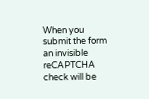When you submit the form an invisible reCAPTCHA check will be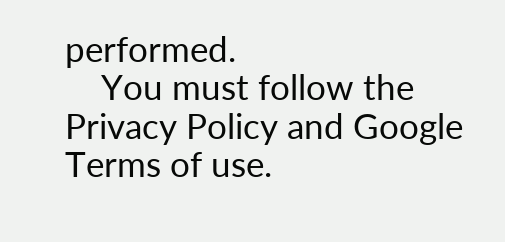performed.
    You must follow the Privacy Policy and Google Terms of use.